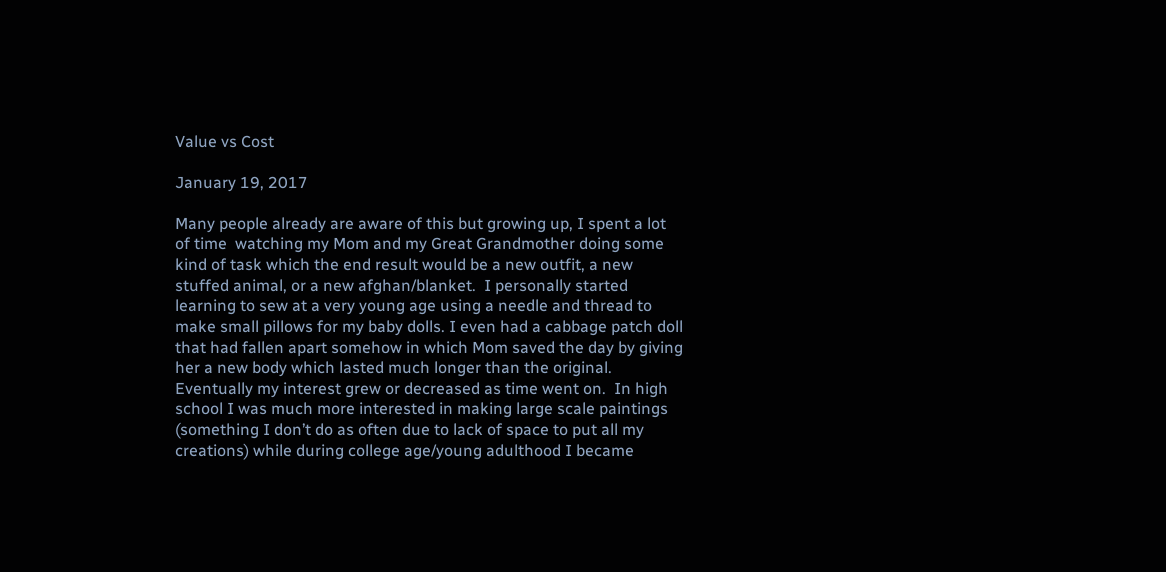Value vs Cost

January 19, 2017

Many people already are aware of this but growing up, I spent a lot of time  watching my Mom and my Great Grandmother doing some kind of task which the end result would be a new outfit, a new stuffed animal, or a new afghan/blanket.  I personally started learning to sew at a very young age using a needle and thread to make small pillows for my baby dolls. I even had a cabbage patch doll that had fallen apart somehow in which Mom saved the day by giving her a new body which lasted much longer than the original.  Eventually my interest grew or decreased as time went on.  In high school I was much more interested in making large scale paintings (something I don’t do as often due to lack of space to put all my creations) while during college age/young adulthood I became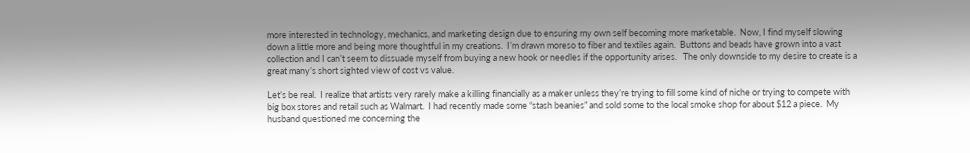more interested in technology, mechanics, and marketing design due to ensuring my own self becoming more marketable.  Now, I find myself slowing down a little more and being more thoughtful in my creations.  I’m drawn moreso to fiber and textiles again.  Buttons and beads have grown into a vast collection and I can’t seem to dissuade myself from buying a new hook or needles if the opportunity arises.   The only downside to my desire to create is a great many’s short sighted view of cost vs value.

Let’s be real.  I realize that artists very rarely make a killing financially as a maker unless they’re trying to fill some kind of niche or trying to compete with big box stores and retail such as Walmart.  I had recently made some “stash beanies” and sold some to the local smoke shop for about $12 a piece.  My husband questioned me concerning the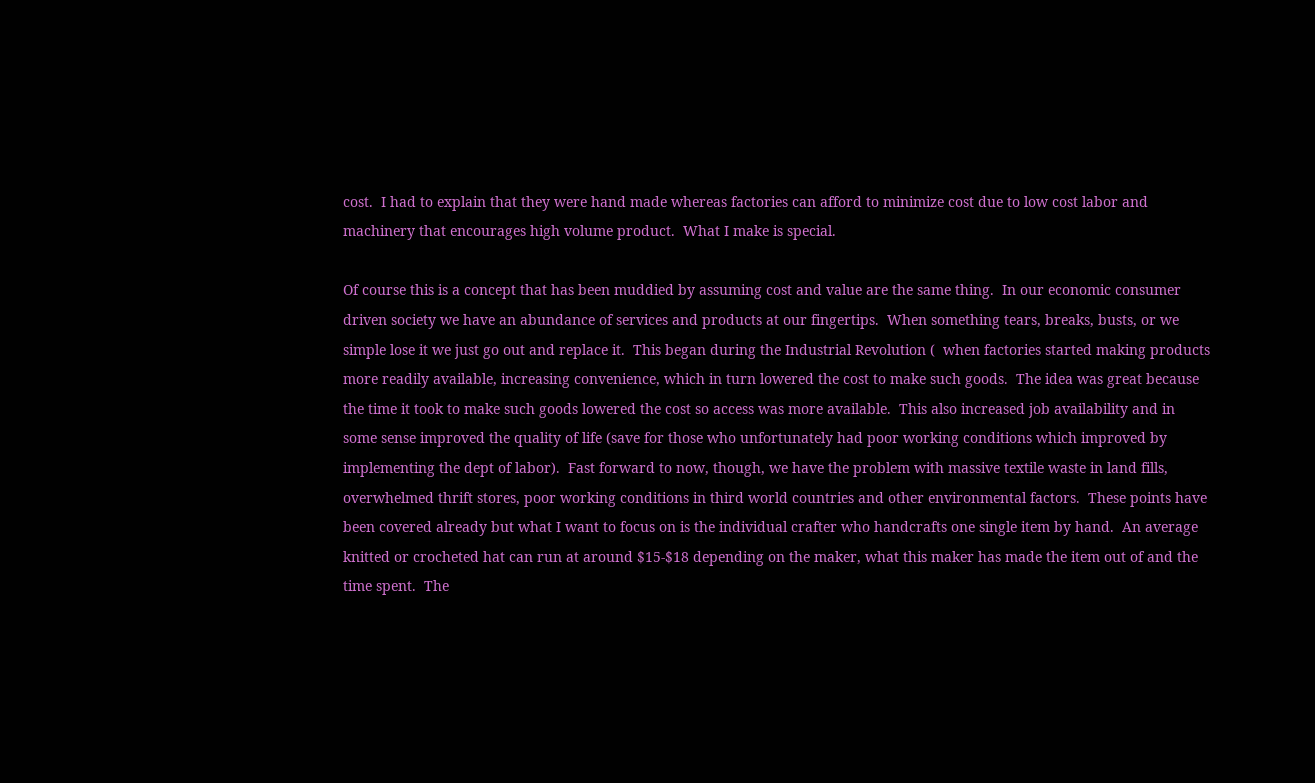cost.  I had to explain that they were hand made whereas factories can afford to minimize cost due to low cost labor and machinery that encourages high volume product.  What I make is special.

Of course this is a concept that has been muddied by assuming cost and value are the same thing.  In our economic consumer driven society we have an abundance of services and products at our fingertips.  When something tears, breaks, busts, or we simple lose it we just go out and replace it.  This began during the Industrial Revolution (  when factories started making products more readily available, increasing convenience, which in turn lowered the cost to make such goods.  The idea was great because the time it took to make such goods lowered the cost so access was more available.  This also increased job availability and in some sense improved the quality of life (save for those who unfortunately had poor working conditions which improved by implementing the dept of labor).  Fast forward to now, though, we have the problem with massive textile waste in land fills, overwhelmed thrift stores, poor working conditions in third world countries and other environmental factors.  These points have been covered already but what I want to focus on is the individual crafter who handcrafts one single item by hand.  An average knitted or crocheted hat can run at around $15-$18 depending on the maker, what this maker has made the item out of and the time spent.  The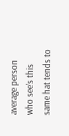average person who see’s this same hat tends to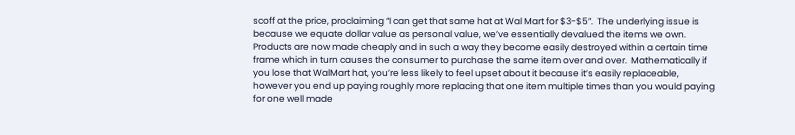scoff at the price, proclaiming “I can get that same hat at Wal Mart for $3-$5”.  The underlying issue is because we equate dollar value as personal value, we’ve essentially devalued the items we own.  Products are now made cheaply and in such a way they become easily destroyed within a certain time frame which in turn causes the consumer to purchase the same item over and over.  Mathematically if you lose that WalMart hat, you’re less likely to feel upset about it because it’s easily replaceable, however you end up paying roughly more replacing that one item multiple times than you would paying for one well made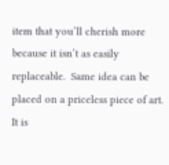item that you’ll cherish more because it isn’t as easily replaceable.  Same idea can be placed on a priceless piece of art.  It is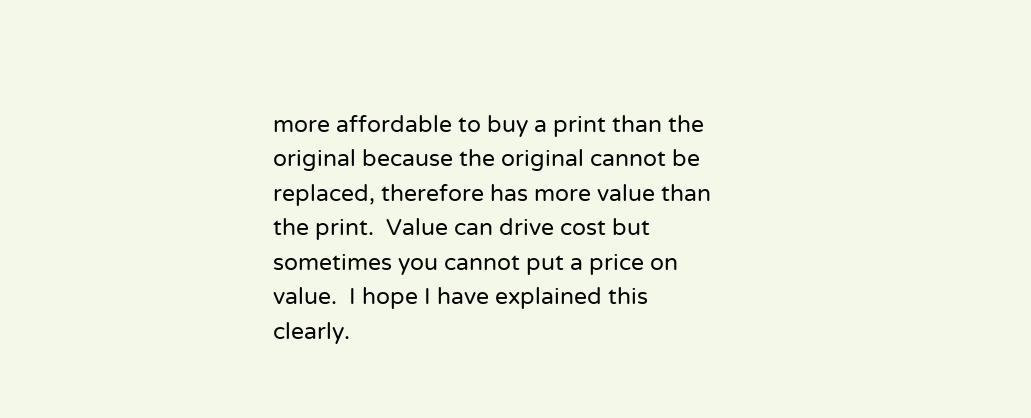more affordable to buy a print than the original because the original cannot be replaced, therefore has more value than the print.  Value can drive cost but sometimes you cannot put a price on value.  I hope I have explained this clearly.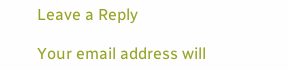Leave a Reply

Your email address will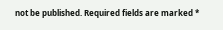not be published. Required fields are marked *